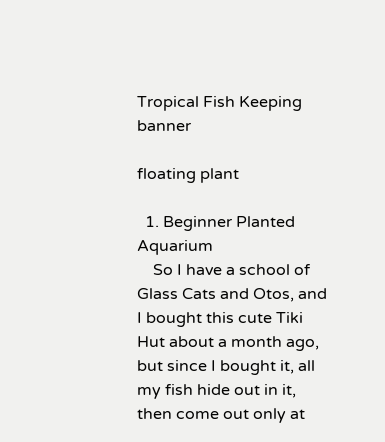Tropical Fish Keeping banner

floating plant

  1. Beginner Planted Aquarium
    So I have a school of Glass Cats and Otos, and I bought this cute Tiki Hut about a month ago, but since I bought it, all my fish hide out in it, then come out only at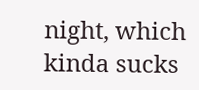night, which kinda sucks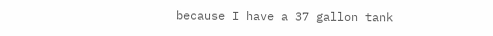because I have a 37 gallon tank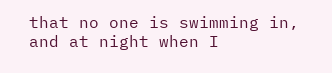that no one is swimming in, and at night when I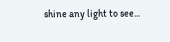shine any light to see...